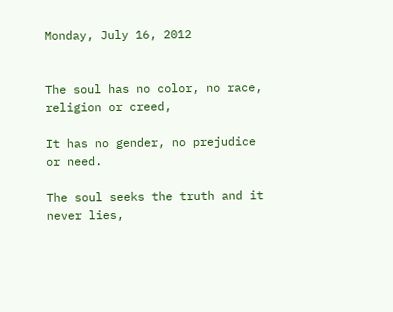Monday, July 16, 2012


The soul has no color, no race, religion or creed,

It has no gender, no prejudice or need.

The soul seeks the truth and it never lies,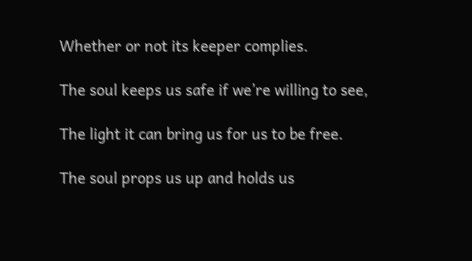Whether or not its keeper complies.

The soul keeps us safe if we’re willing to see,

The light it can bring us for us to be free.

The soul props us up and holds us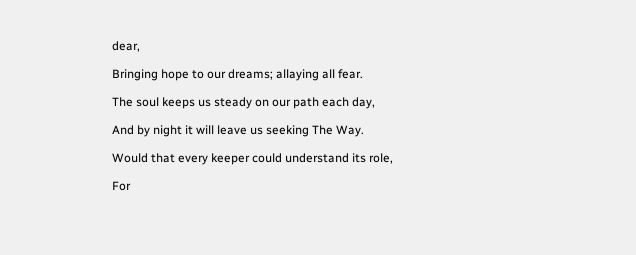dear,

Bringing hope to our dreams; allaying all fear.

The soul keeps us steady on our path each day,

And by night it will leave us seeking The Way.

Would that every keeper could understand its role,

For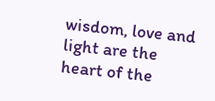wisdom, love and light are the heart of the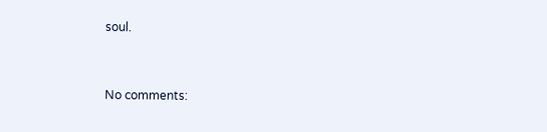soul.


No comments: